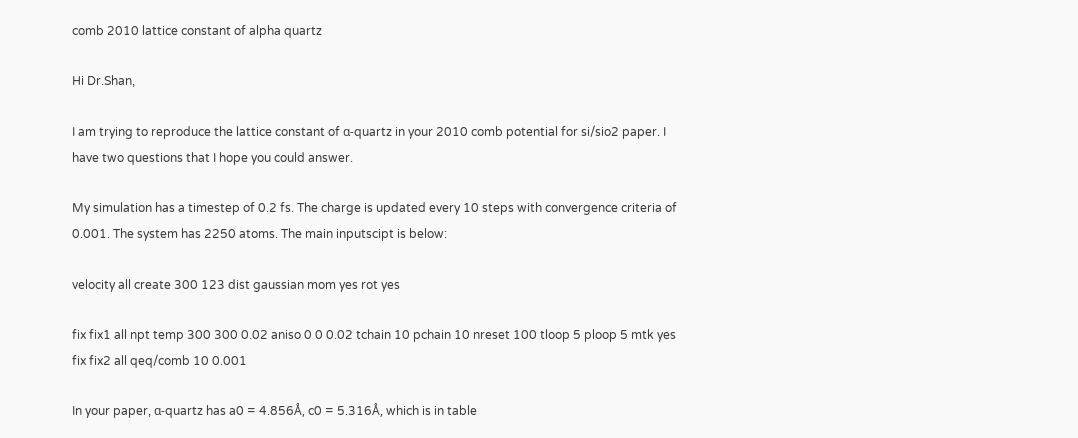comb 2010 lattice constant of alpha quartz

Hi Dr.Shan,

I am trying to reproduce the lattice constant of α-quartz in your 2010 comb potential for si/sio2 paper. I have two questions that I hope you could answer.

My simulation has a timestep of 0.2 fs. The charge is updated every 10 steps with convergence criteria of 0.001. The system has 2250 atoms. The main inputscipt is below:

velocity all create 300 123 dist gaussian mom yes rot yes

fix fix1 all npt temp 300 300 0.02 aniso 0 0 0.02 tchain 10 pchain 10 nreset 100 tloop 5 ploop 5 mtk yes
fix fix2 all qeq/comb 10 0.001

In your paper, α-quartz has a0 = 4.856Å, c0 = 5.316Å, which is in table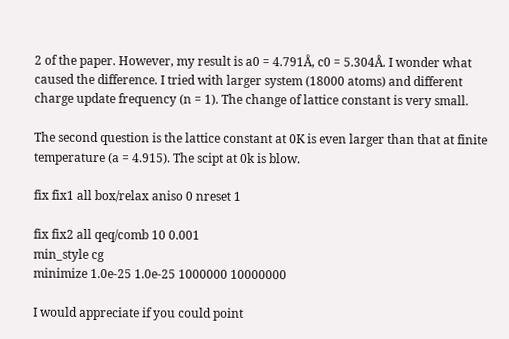2 of the paper. However, my result is a0 = 4.791Å, c0 = 5.304Å. I wonder what caused the difference. I tried with larger system (18000 atoms) and different charge update frequency (n = 1). The change of lattice constant is very small.

The second question is the lattice constant at 0K is even larger than that at finite temperature (a = 4.915). The scipt at 0k is blow.

fix fix1 all box/relax aniso 0 nreset 1

fix fix2 all qeq/comb 10 0.001
min_style cg
minimize 1.0e-25 1.0e-25 1000000 10000000

I would appreciate if you could point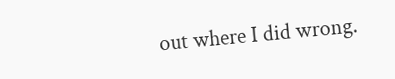out where I did wrong.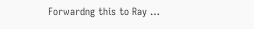Forwardng this to Ray …